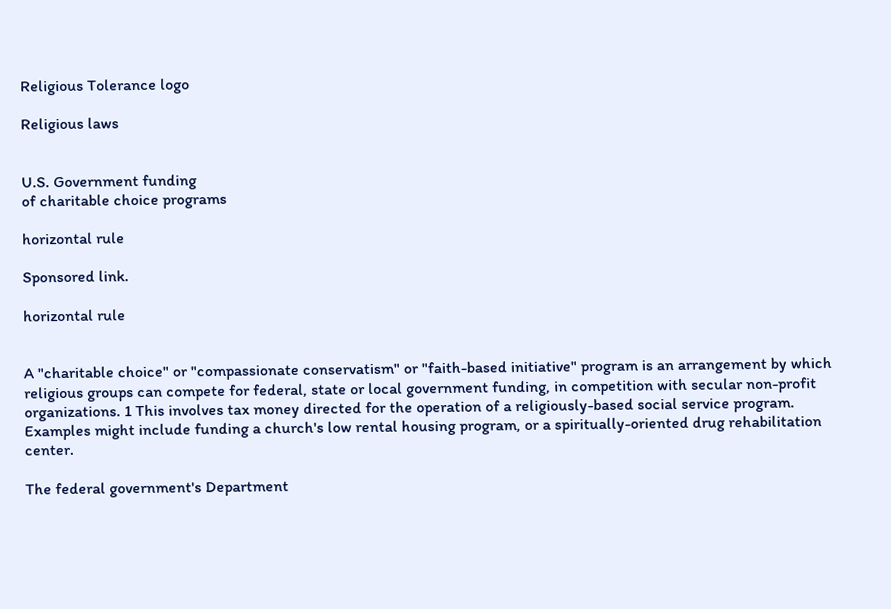Religious Tolerance logo

Religious laws


U.S. Government funding
of charitable choice programs

horizontal rule

Sponsored link.

horizontal rule


A "charitable choice" or "compassionate conservatism" or "faith-based initiative" program is an arrangement by which religious groups can compete for federal, state or local government funding, in competition with secular non-profit organizations. 1 This involves tax money directed for the operation of a religiously-based social service program. Examples might include funding a church's low rental housing program, or a spiritually-oriented drug rehabilitation center.

The federal government's Department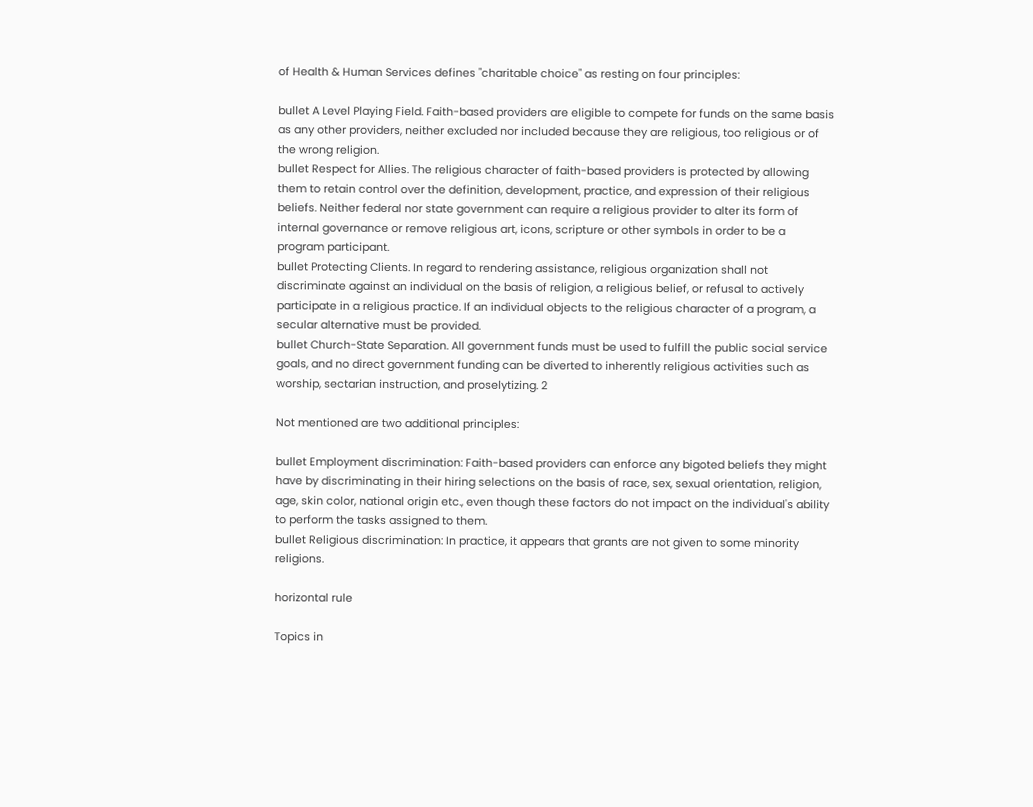of Health & Human Services defines "charitable choice" as resting on four principles:

bullet A Level Playing Field. Faith-based providers are eligible to compete for funds on the same basis as any other providers, neither excluded nor included because they are religious, too religious or of the wrong religion.
bullet Respect for Allies. The religious character of faith-based providers is protected by allowing them to retain control over the definition, development, practice, and expression of their religious beliefs. Neither federal nor state government can require a religious provider to alter its form of internal governance or remove religious art, icons, scripture or other symbols in order to be a program participant.
bullet Protecting Clients. In regard to rendering assistance, religious organization shall not discriminate against an individual on the basis of religion, a religious belief, or refusal to actively participate in a religious practice. If an individual objects to the religious character of a program, a secular alternative must be provided.
bullet Church-State Separation. All government funds must be used to fulfill the public social service goals, and no direct government funding can be diverted to inherently religious activities such as worship, sectarian instruction, and proselytizing. 2

Not mentioned are two additional principles:

bullet Employment discrimination: Faith-based providers can enforce any bigoted beliefs they might have by discriminating in their hiring selections on the basis of race, sex, sexual orientation, religion, age, skin color, national origin etc., even though these factors do not impact on the individual's ability to perform the tasks assigned to them.
bullet Religious discrimination: In practice, it appears that grants are not given to some minority religions.

horizontal rule

Topics in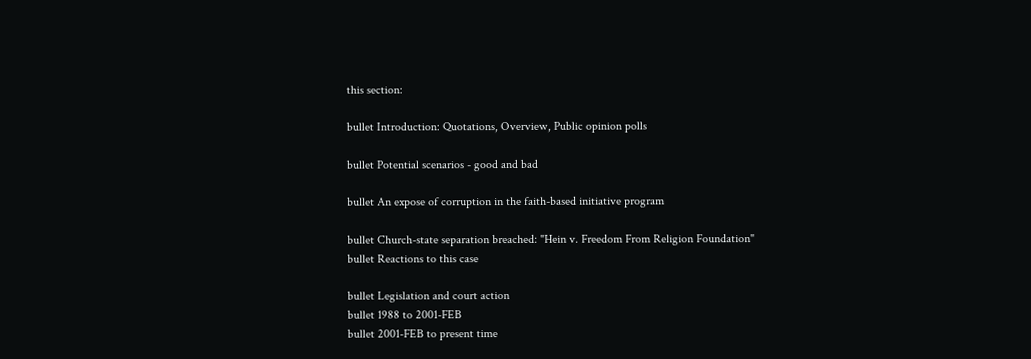this section:

bullet Introduction: Quotations, Overview, Public opinion polls

bullet Potential scenarios - good and bad

bullet An expose of corruption in the faith-based initiative program

bullet Church-state separation breached: "Hein v. Freedom From Religion Foundation"
bullet Reactions to this case

bullet Legislation and court action
bullet 1988 to 2001-FEB
bullet 2001-FEB to present time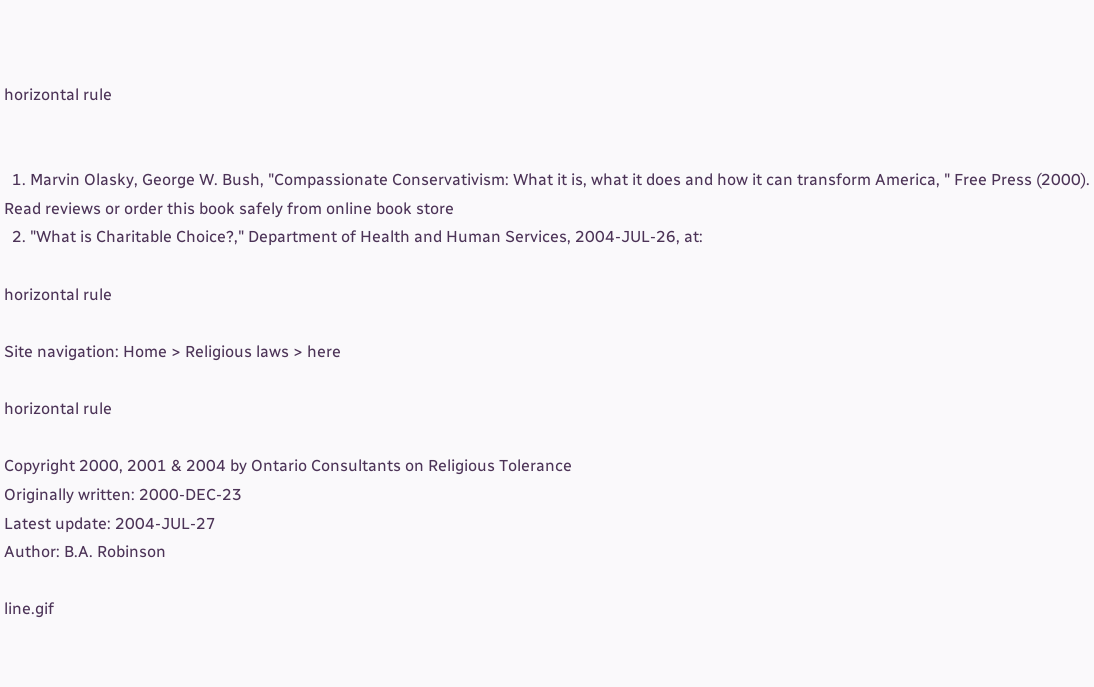horizontal rule


  1. Marvin Olasky, George W. Bush, "Compassionate Conservativism: What it is, what it does and how it can transform America, " Free Press (2000). Read reviews or order this book safely from online book store
  2. "What is Charitable Choice?," Department of Health and Human Services, 2004-JUL-26, at:

horizontal rule

Site navigation: Home > Religious laws > here

horizontal rule

Copyright 2000, 2001 & 2004 by Ontario Consultants on Religious Tolerance
Originally written: 2000-DEC-23
Latest update: 2004-JUL-27
Author: B.A. Robinson

line.gif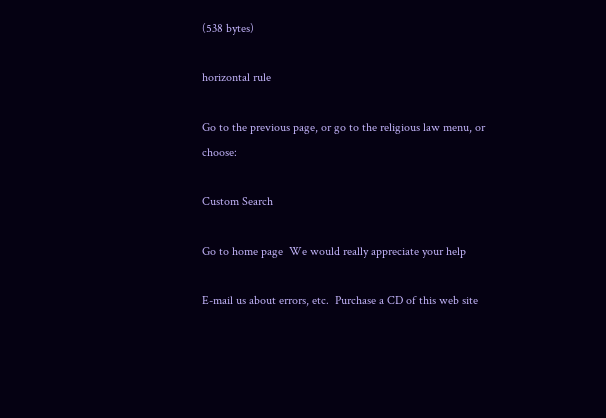(538 bytes)

horizontal rule

Go to the previous page, or go to the religious law menu, or choose:

Custom Search

Go to home page  We would really appreciate your help

E-mail us about errors, etc.  Purchase a CD of this web site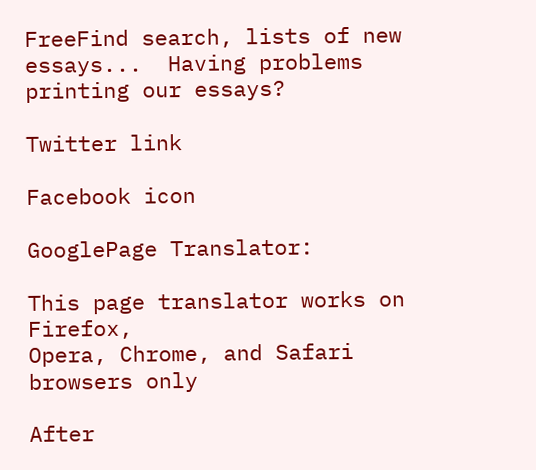FreeFind search, lists of new essays...  Having problems printing our essays?

Twitter link

Facebook icon

GooglePage Translator:

This page translator works on Firefox,
Opera, Chrome, and Safari browsers only

After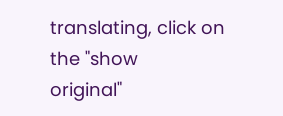translating, click on the "show
original"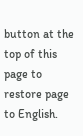button at the top of this
page to restore page to English.